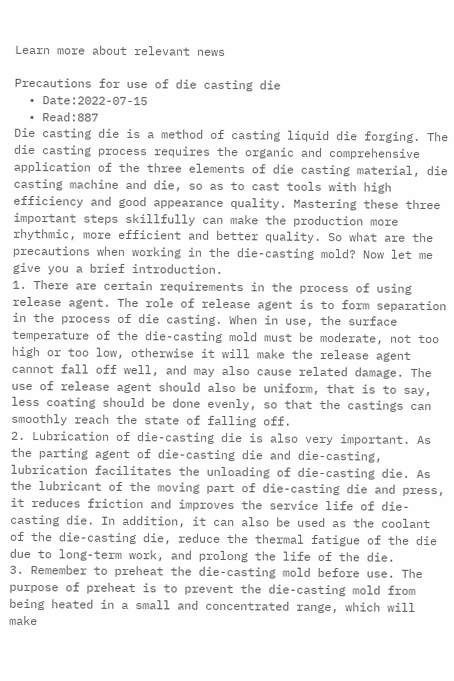Learn more about relevant news

Precautions for use of die casting die
  • Date:2022-07-15
  • Read:887
Die casting die is a method of casting liquid die forging. The die casting process requires the organic and comprehensive application of the three elements of die casting material, die casting machine and die, so as to cast tools with high efficiency and good appearance quality. Mastering these three important steps skillfully can make the production more rhythmic, more efficient and better quality. So what are the precautions when working in the die-casting mold? Now let me give you a brief introduction.
1. There are certain requirements in the process of using release agent. The role of release agent is to form separation in the process of die casting. When in use, the surface temperature of the die-casting mold must be moderate, not too high or too low, otherwise it will make the release agent cannot fall off well, and may also cause related damage. The use of release agent should also be uniform, that is to say, less coating should be done evenly, so that the castings can smoothly reach the state of falling off.
2. Lubrication of die-casting die is also very important. As the parting agent of die-casting die and die-casting, lubrication facilitates the unloading of die-casting die. As the lubricant of the moving part of die-casting die and press, it reduces friction and improves the service life of die-casting die. In addition, it can also be used as the coolant of the die-casting die, reduce the thermal fatigue of the die due to long-term work, and prolong the life of the die.
3. Remember to preheat the die-casting mold before use. The purpose of preheat is to prevent the die-casting mold from being heated in a small and concentrated range, which will make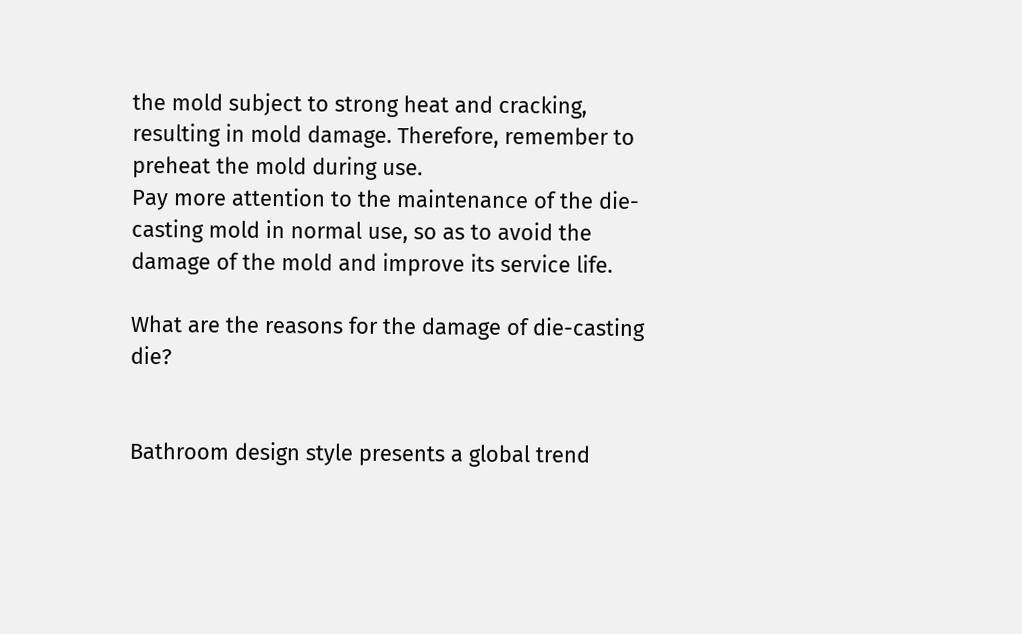the mold subject to strong heat and cracking, resulting in mold damage. Therefore, remember to preheat the mold during use.
Pay more attention to the maintenance of the die-casting mold in normal use, so as to avoid the damage of the mold and improve its service life.

What are the reasons for the damage of die-casting die?


Bathroom design style presents a global trend